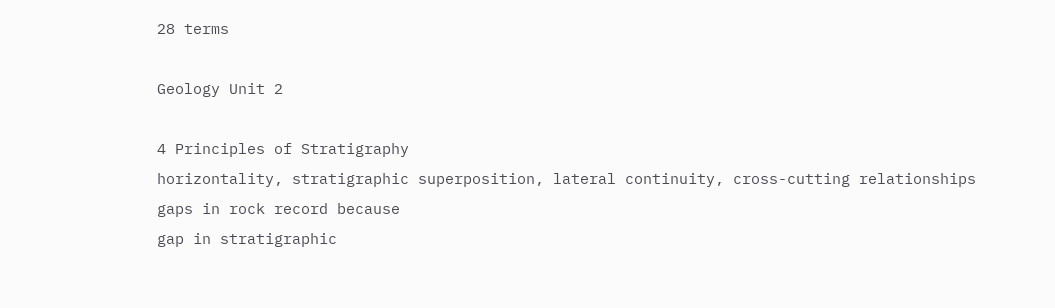28 terms

Geology Unit 2

4 Principles of Stratigraphy
horizontality, stratigraphic superposition, lateral continuity, cross-cutting relationships
gaps in rock record because
gap in stratigraphic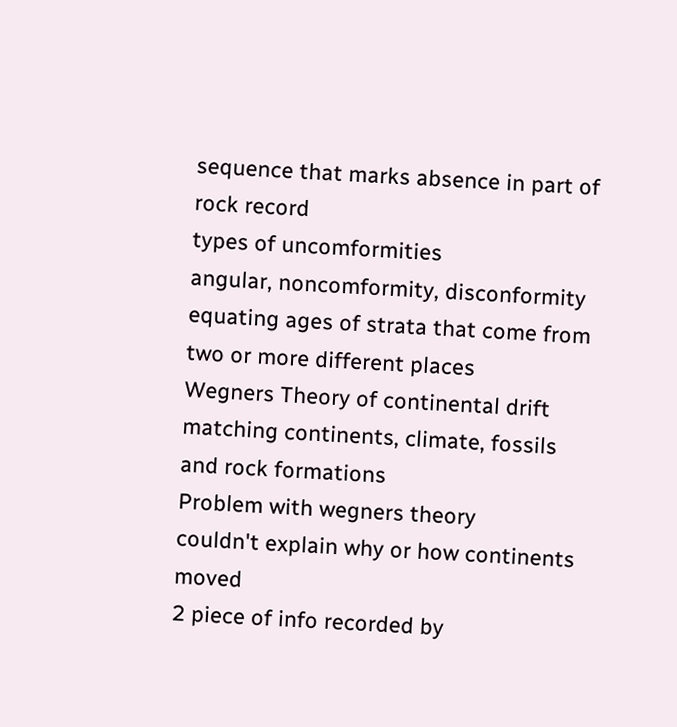sequence that marks absence in part of rock record
types of uncomformities
angular, noncomformity, disconformity
equating ages of strata that come from two or more different places
Wegners Theory of continental drift
matching continents, climate, fossils and rock formations
Problem with wegners theory
couldn't explain why or how continents moved
2 piece of info recorded by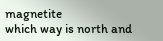magnetite
which way is north and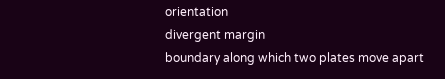orientation
divergent margin
boundary along which two plates move apart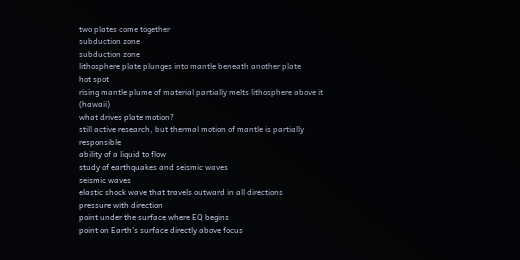two plates come together
subduction zone
subduction zone
lithosphere plate plunges into mantle beneath another plate
hot spot
rising mantle plume of material partially melts lithosphere above it (hawaii)
what drives plate motion?
still active research, but thermal motion of mantle is partially responsible
ability of a liquid to flow
study of earthquakes and seismic waves
seismic waves
elastic shock wave that travels outward in all directions
pressure with direction
point under the surface where EQ begins
point on Earth's surface directly above focus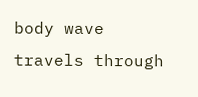body wave
travels through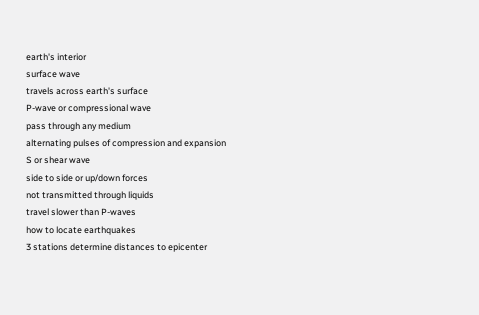earth's interior
surface wave
travels across earth's surface
P-wave or compressional wave
pass through any medium
alternating pulses of compression and expansion
S or shear wave
side to side or up/down forces
not transmitted through liquids
travel slower than P-waves
how to locate earthquakes
3 stations determine distances to epicenter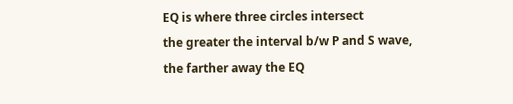EQ is where three circles intersect
the greater the interval b/w P and S wave, the farther away the EQ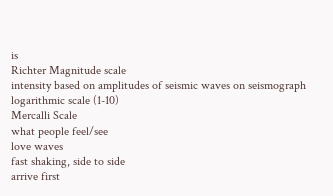is
Richter Magnitude scale
intensity based on amplitudes of seismic waves on seismograph
logarithmic scale (1-10)
Mercalli Scale
what people feel/see
love waves
fast shaking, side to side
arrive first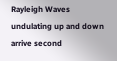Rayleigh Waves
undulating up and down
arrive second